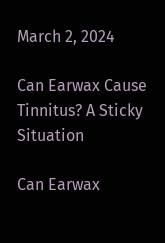March 2, 2024

Can Earwax Cause Tinnitus? A Sticky Situation

Can Earwax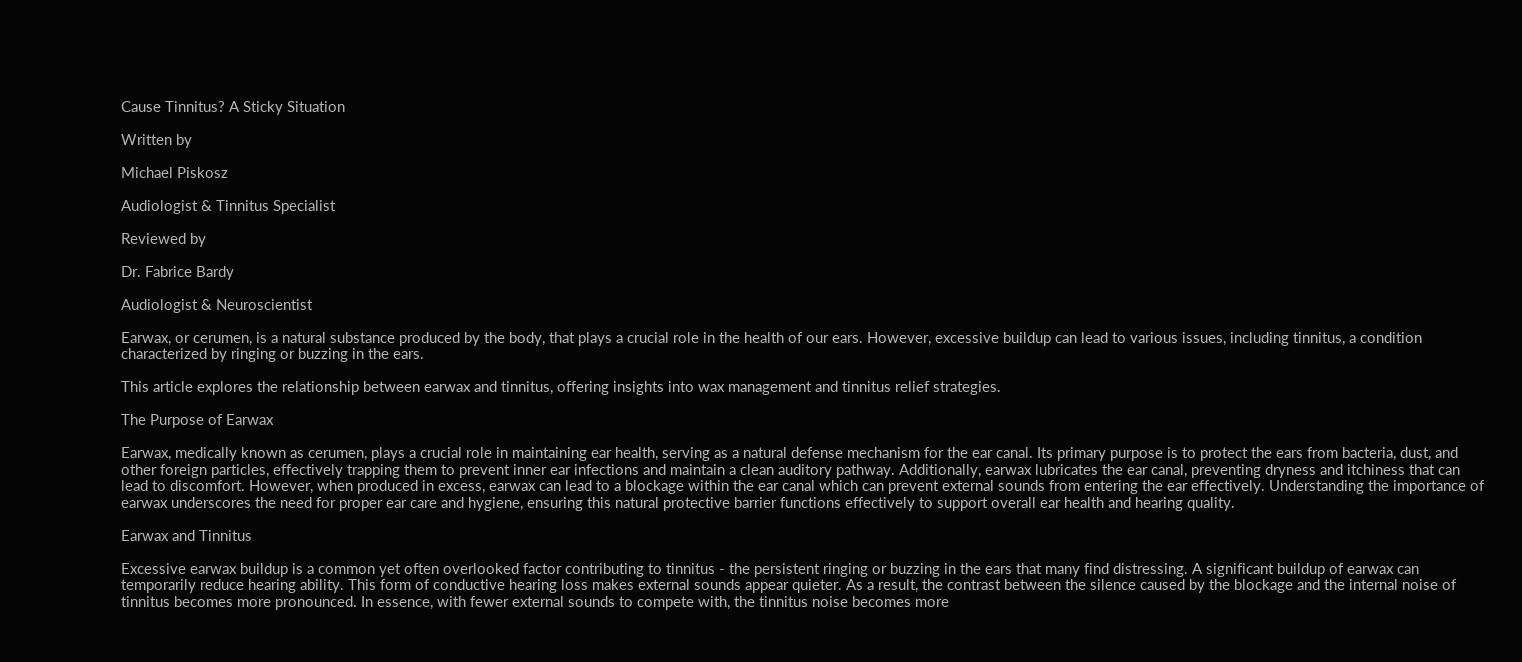Cause Tinnitus? A Sticky Situation

Written by

Michael Piskosz

Audiologist & Tinnitus Specialist

Reviewed by

Dr. Fabrice Bardy

Audiologist & Neuroscientist

Earwax, or cerumen, is a natural substance produced by the body, that plays a crucial role in the health of our ears. However, excessive buildup can lead to various issues, including tinnitus, a condition characterized by ringing or buzzing in the ears.

This article explores the relationship between earwax and tinnitus, offering insights into wax management and tinnitus relief strategies.

The Purpose of Earwax

Earwax, medically known as cerumen, plays a crucial role in maintaining ear health, serving as a natural defense mechanism for the ear canal. Its primary purpose is to protect the ears from bacteria, dust, and other foreign particles, effectively trapping them to prevent inner ear infections and maintain a clean auditory pathway. Additionally, earwax lubricates the ear canal, preventing dryness and itchiness that can lead to discomfort. However, when produced in excess, earwax can lead to a blockage within the ear canal which can prevent external sounds from entering the ear effectively. Understanding the importance of earwax underscores the need for proper ear care and hygiene, ensuring this natural protective barrier functions effectively to support overall ear health and hearing quality.

Earwax and Tinnitus

Excessive earwax buildup is a common yet often overlooked factor contributing to tinnitus - the persistent ringing or buzzing in the ears that many find distressing. A significant buildup of earwax can temporarily reduce hearing ability. This form of conductive hearing loss makes external sounds appear quieter. As a result, the contrast between the silence caused by the blockage and the internal noise of tinnitus becomes more pronounced. In essence, with fewer external sounds to compete with, the tinnitus noise becomes more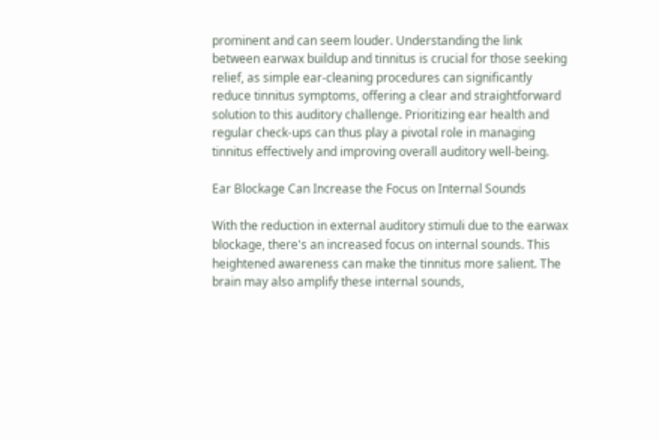prominent and can seem louder. Understanding the link between earwax buildup and tinnitus is crucial for those seeking relief, as simple ear-cleaning procedures can significantly reduce tinnitus symptoms, offering a clear and straightforward solution to this auditory challenge. Prioritizing ear health and regular check-ups can thus play a pivotal role in managing tinnitus effectively and improving overall auditory well-being.

Ear Blockage Can Increase the Focus on Internal Sounds

With the reduction in external auditory stimuli due to the earwax blockage, there's an increased focus on internal sounds. This heightened awareness can make the tinnitus more salient. The brain may also amplify these internal sounds,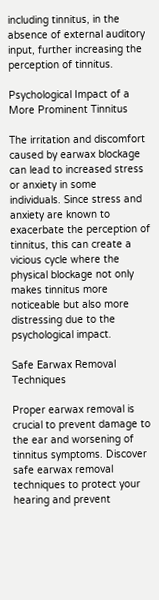including tinnitus, in the absence of external auditory input, further increasing the perception of tinnitus.

Psychological Impact of a More Prominent Tinnitus

The irritation and discomfort caused by earwax blockage can lead to increased stress or anxiety in some individuals. Since stress and anxiety are known to exacerbate the perception of tinnitus, this can create a vicious cycle where the physical blockage not only makes tinnitus more noticeable but also more distressing due to the psychological impact.

Safe Earwax Removal Techniques

Proper earwax removal is crucial to prevent damage to the ear and worsening of tinnitus symptoms. Discover safe earwax removal techniques to protect your hearing and prevent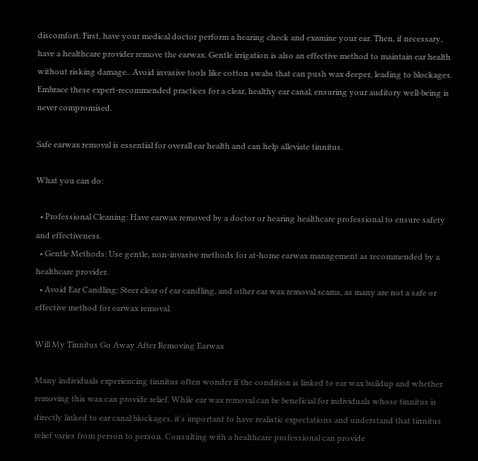discomfort. First, have your medical doctor perform a hearing check and examine your ear. Then, if necessary, have a healthcare provider remove the earwax. Gentle irrigation is also an effective method to maintain ear health without risking damage.. Avoid invasive tools like cotton swabs that can push wax deeper, leading to blockages. Embrace these expert-recommended practices for a clear, healthy ear canal, ensuring your auditory well-being is never compromised.

Safe earwax removal is essential for overall ear health and can help alleviate tinnitus.

What you can do:

  • Professional Cleaning: Have earwax removed by a doctor or hearing healthcare professional to ensure safety and effectiveness.
  • Gentle Methods: Use gentle, non-invasive methods for at-home earwax management as recommended by a healthcare provider.
  • Avoid Ear Candling: Steer clear of ear candling, and other ear wax removal scams, as many are not a safe or effective method for earwax removal.

Will My Tinnitus Go Away After Removing Earwax

Many individuals experiencing tinnitus often wonder if the condition is linked to ear wax buildup and whether removing this wax can provide relief. While ear wax removal can be beneficial for individuals whose tinnitus is directly linked to ear canal blockages, it's important to have realistic expectations and understand that tinnitus relief varies from person to person. Consulting with a healthcare professional can provide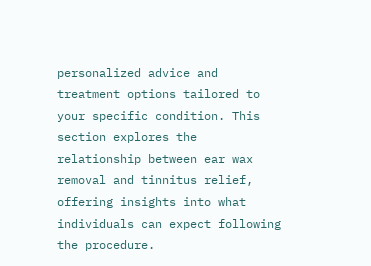personalized advice and treatment options tailored to your specific condition. This section explores the relationship between ear wax removal and tinnitus relief, offering insights into what individuals can expect following the procedure.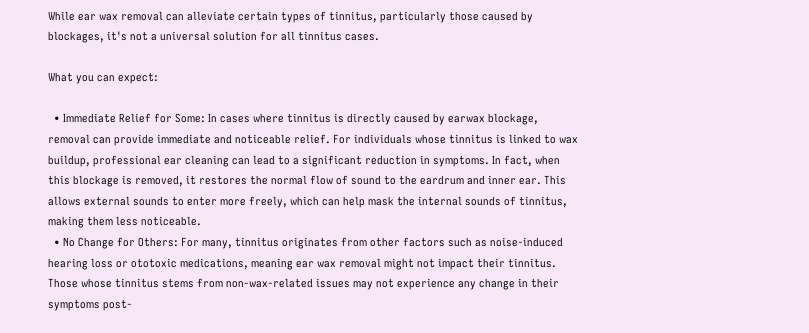While ear wax removal can alleviate certain types of tinnitus, particularly those caused by blockages, it's not a universal solution for all tinnitus cases.

What you can expect:

  • Immediate Relief for Some: In cases where tinnitus is directly caused by earwax blockage, removal can provide immediate and noticeable relief. For individuals whose tinnitus is linked to wax buildup, professional ear cleaning can lead to a significant reduction in symptoms. In fact, when this blockage is removed, it restores the normal flow of sound to the eardrum and inner ear. This allows external sounds to enter more freely, which can help mask the internal sounds of tinnitus, making them less noticeable.
  • No Change for Others: For many, tinnitus originates from other factors such as noise-induced hearing loss or ototoxic medications, meaning ear wax removal might not impact their tinnitus. Those whose tinnitus stems from non-wax-related issues may not experience any change in their symptoms post-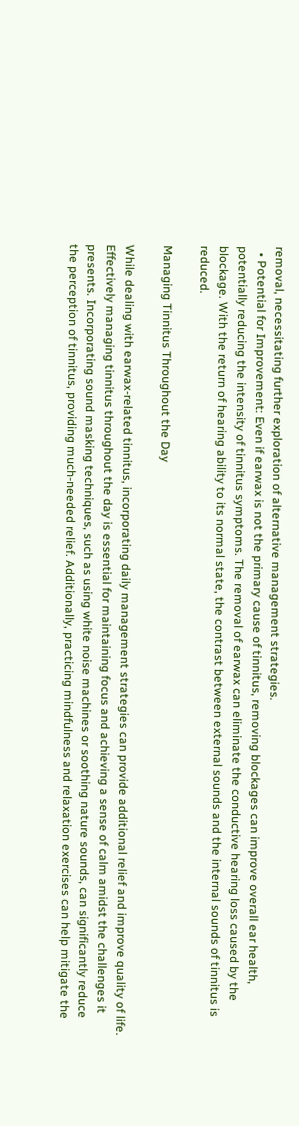removal, necessitating further exploration of alternative management strategies.
  • Potential for Improvement: Even if earwax is not the primary cause of tinnitus, removing blockages can improve overall ear health, potentially reducing the intensity of tinnitus symptoms. The removal of earwax can eliminate the conductive hearing loss caused by the blockage. With the return of hearing ability to its normal state, the contrast between external sounds and the internal sounds of tinnitus is reduced.

Managing Tinnitus Throughout the Day

While dealing with earwax-related tinnitus, incorporating daily management strategies can provide additional relief and improve quality of life. Effectively managing tinnitus throughout the day is essential for maintaining focus and achieving a sense of calm amidst the challenges it presents. Incorporating sound masking techniques, such as using white noise machines or soothing nature sounds, can significantly reduce the perception of tinnitus, providing much-needed relief. Additionally, practicing mindfulness and relaxation exercises can help mitigate the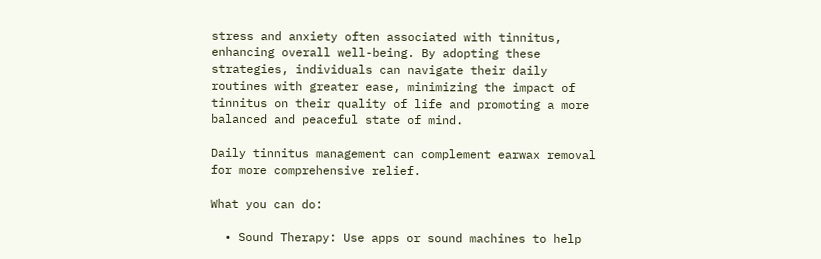stress and anxiety often associated with tinnitus, enhancing overall well-being. By adopting these strategies, individuals can navigate their daily routines with greater ease, minimizing the impact of tinnitus on their quality of life and promoting a more balanced and peaceful state of mind.

Daily tinnitus management can complement earwax removal for more comprehensive relief.

What you can do:

  • Sound Therapy: Use apps or sound machines to help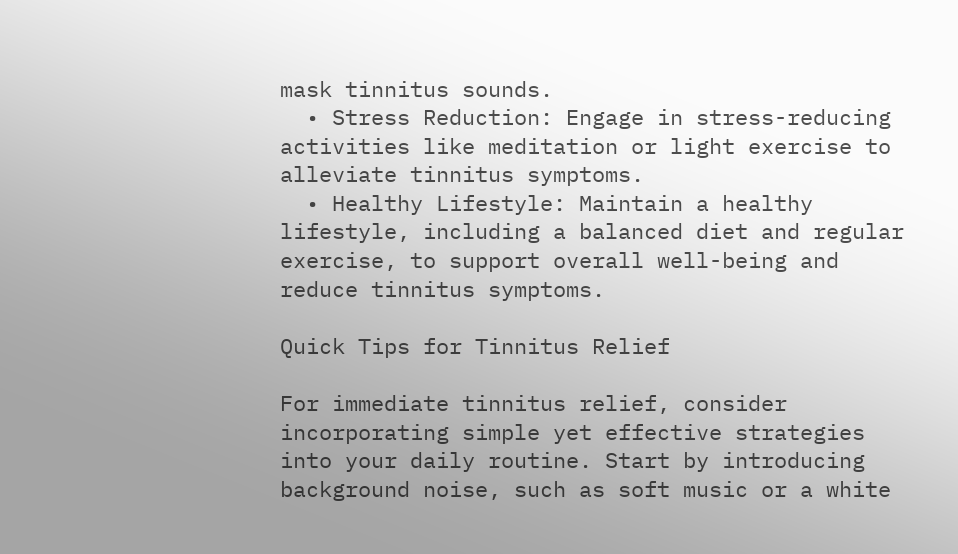mask tinnitus sounds.
  • Stress Reduction: Engage in stress-reducing activities like meditation or light exercise to alleviate tinnitus symptoms.
  • Healthy Lifestyle: Maintain a healthy lifestyle, including a balanced diet and regular exercise, to support overall well-being and reduce tinnitus symptoms.

Quick Tips for Tinnitus Relief

For immediate tinnitus relief, consider incorporating simple yet effective strategies into your daily routine. Start by introducing background noise, such as soft music or a white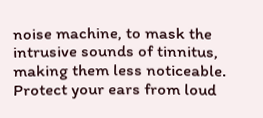noise machine, to mask the intrusive sounds of tinnitus, making them less noticeable. Protect your ears from loud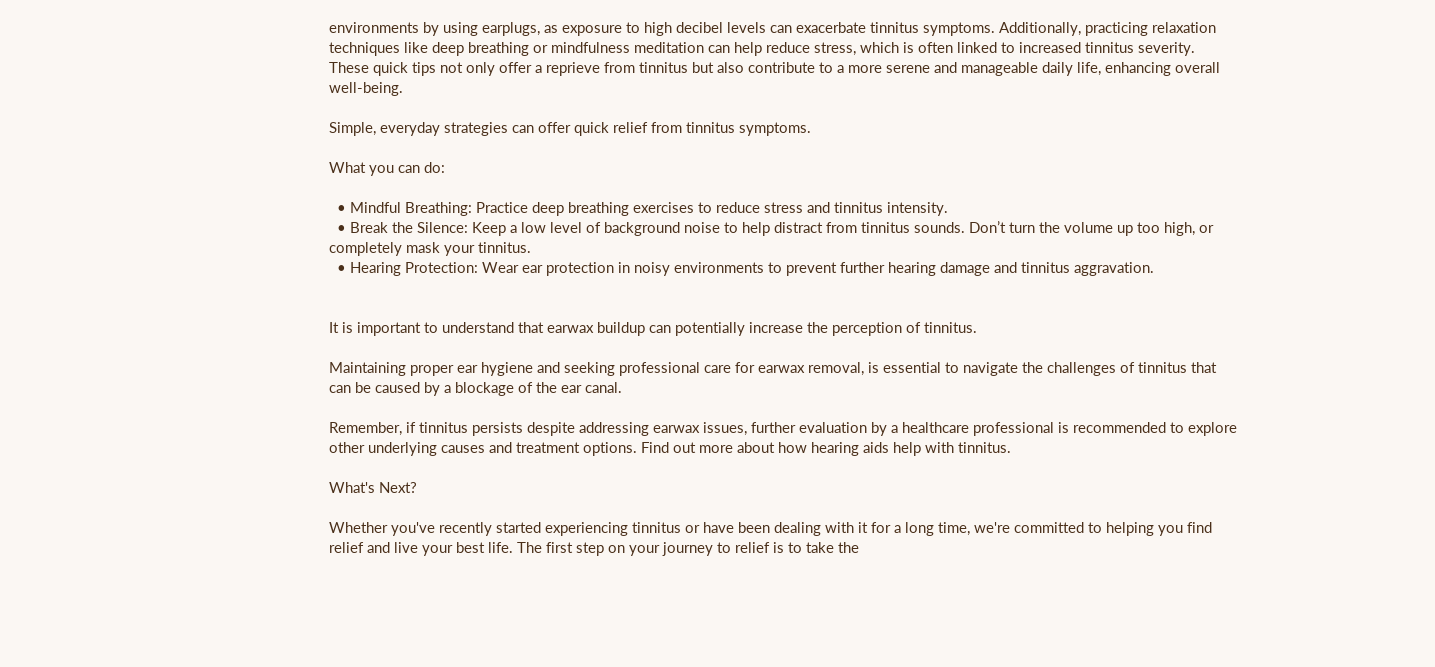environments by using earplugs, as exposure to high decibel levels can exacerbate tinnitus symptoms. Additionally, practicing relaxation techniques like deep breathing or mindfulness meditation can help reduce stress, which is often linked to increased tinnitus severity. These quick tips not only offer a reprieve from tinnitus but also contribute to a more serene and manageable daily life, enhancing overall well-being.

Simple, everyday strategies can offer quick relief from tinnitus symptoms.

What you can do:

  • Mindful Breathing: Practice deep breathing exercises to reduce stress and tinnitus intensity.
  • Break the Silence: Keep a low level of background noise to help distract from tinnitus sounds. Don’t turn the volume up too high, or completely mask your tinnitus.
  • Hearing Protection: Wear ear protection in noisy environments to prevent further hearing damage and tinnitus aggravation.


It is important to understand that earwax buildup can potentially increase the perception of tinnitus.

Maintaining proper ear hygiene and seeking professional care for earwax removal, is essential to navigate the challenges of tinnitus that can be caused by a blockage of the ear canal.

Remember, if tinnitus persists despite addressing earwax issues, further evaluation by a healthcare professional is recommended to explore other underlying causes and treatment options. Find out more about how hearing aids help with tinnitus.

What's Next?

Whether you've recently started experiencing tinnitus or have been dealing with it for a long time, we're committed to helping you find relief and live your best life. The first step on your journey to relief is to take the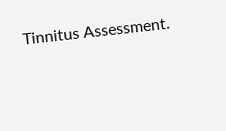Tinnitus Assessment.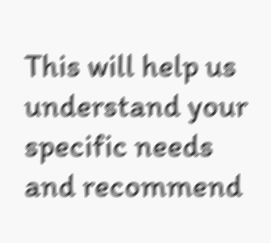This will help us understand your specific needs and recommend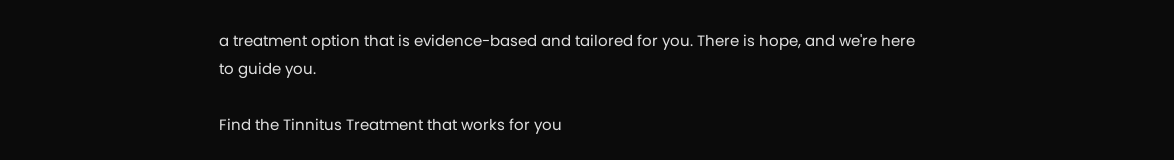a treatment option that is evidence-based and tailored for you. There is hope, and we're here to guide you.

Find the Tinnitus Treatment that works for you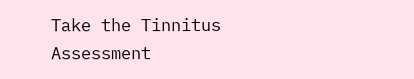Take the Tinnitus Assessment